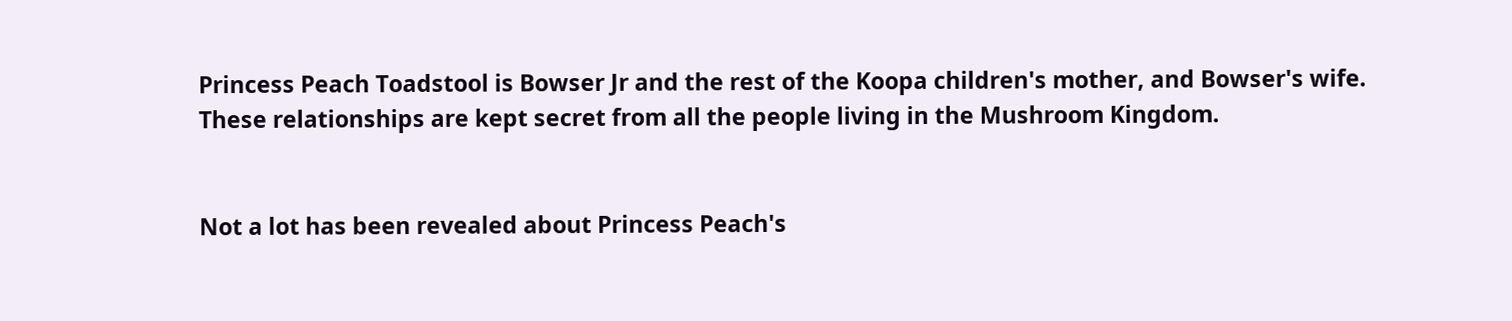Princess Peach Toadstool is Bowser Jr and the rest of the Koopa children's mother, and Bowser's wife. These relationships are kept secret from all the people living in the Mushroom Kingdom.


Not a lot has been revealed about Princess Peach's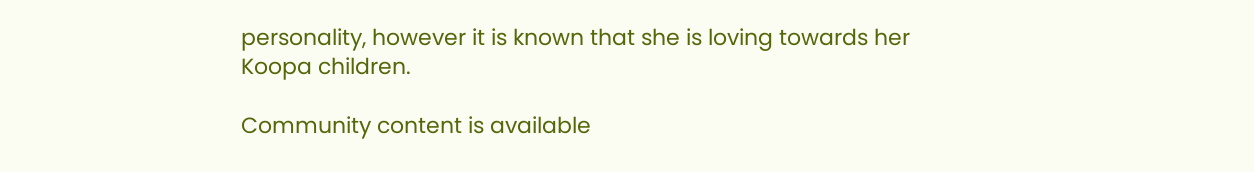personality, however it is known that she is loving towards her Koopa children.

Community content is available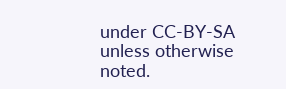under CC-BY-SA unless otherwise noted.